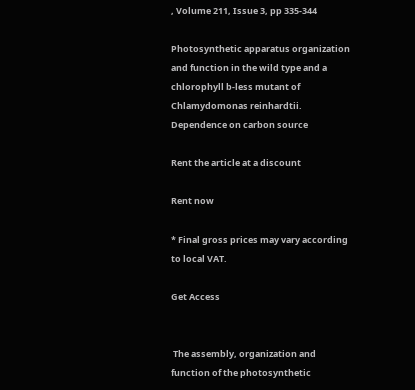, Volume 211, Issue 3, pp 335-344

Photosynthetic apparatus organization and function in the wild type and a chlorophyll b-less mutant of Chlamydomonas reinhardtii. Dependence on carbon source

Rent the article at a discount

Rent now

* Final gross prices may vary according to local VAT.

Get Access


 The assembly, organization and function of the photosynthetic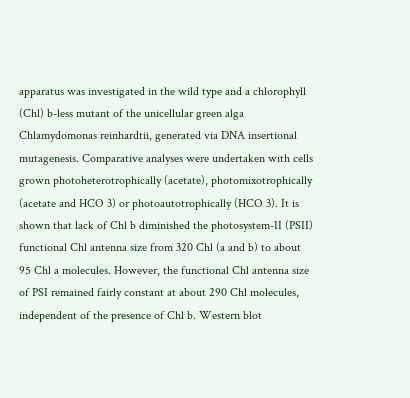apparatus was investigated in the wild type and a chlorophyll (Chl) b-less mutant of the unicellular green alga Chlamydomonas reinhardtii, generated via DNA insertional mutagenesis. Comparative analyses were undertaken with cells grown photoheterotrophically (acetate), photomixotrophically (acetate and HCO 3) or photoautotrophically (HCO 3). It is shown that lack of Chl b diminished the photosystem-II (PSII) functional Chl antenna size from 320 Chl (a and b) to about 95 Chl a molecules. However, the functional Chl antenna size of PSI remained fairly constant at about 290 Chl molecules, independent of the presence of Chl b. Western blot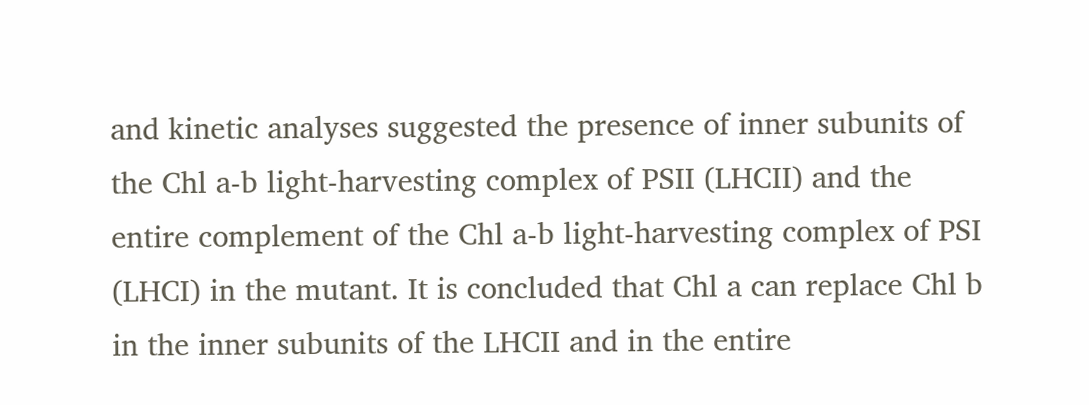and kinetic analyses suggested the presence of inner subunits of the Chl a-b light-harvesting complex of PSII (LHCII) and the entire complement of the Chl a-b light-harvesting complex of PSI (LHCI) in the mutant. It is concluded that Chl a can replace Chl b in the inner subunits of the LHCII and in the entire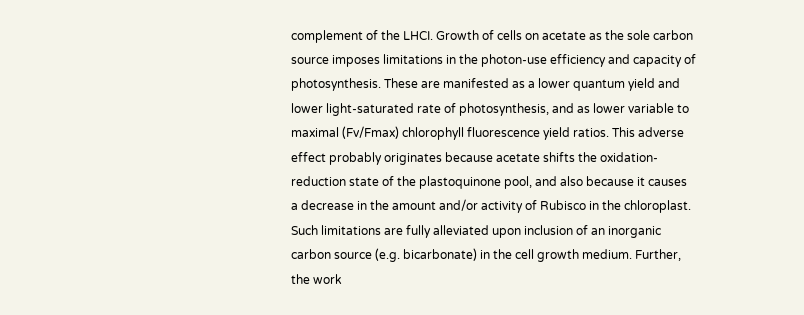complement of the LHCI. Growth of cells on acetate as the sole carbon source imposes limitations in the photon-use efficiency and capacity of photosynthesis. These are manifested as a lower quantum yield and lower light-saturated rate of photosynthesis, and as lower variable to maximal (Fv/Fmax) chlorophyll fluorescence yield ratios. This adverse effect probably originates because acetate shifts the oxidation-reduction state of the plastoquinone pool, and also because it causes a decrease in the amount and/or activity of Rubisco in the chloroplast. Such limitations are fully alleviated upon inclusion of an inorganic carbon source (e.g. bicarbonate) in the cell growth medium. Further, the work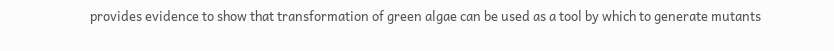provides evidence to show that transformation of green algae can be used as a tool by which to generate mutants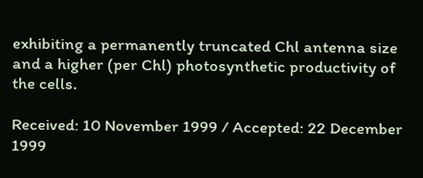exhibiting a permanently truncated Chl antenna size and a higher (per Chl) photosynthetic productivity of the cells.

Received: 10 November 1999 / Accepted: 22 December 1999